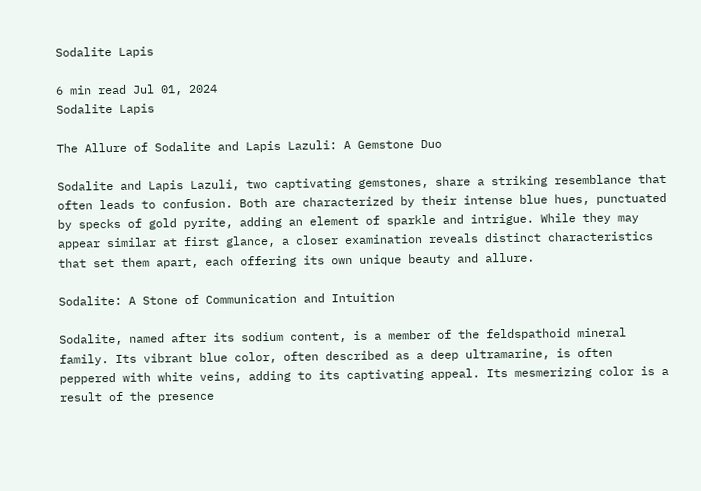Sodalite Lapis

6 min read Jul 01, 2024
Sodalite Lapis

The Allure of Sodalite and Lapis Lazuli: A Gemstone Duo

Sodalite and Lapis Lazuli, two captivating gemstones, share a striking resemblance that often leads to confusion. Both are characterized by their intense blue hues, punctuated by specks of gold pyrite, adding an element of sparkle and intrigue. While they may appear similar at first glance, a closer examination reveals distinct characteristics that set them apart, each offering its own unique beauty and allure.

Sodalite: A Stone of Communication and Intuition

Sodalite, named after its sodium content, is a member of the feldspathoid mineral family. Its vibrant blue color, often described as a deep ultramarine, is often peppered with white veins, adding to its captivating appeal. Its mesmerizing color is a result of the presence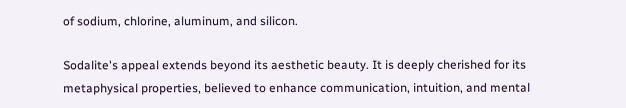of sodium, chlorine, aluminum, and silicon.

Sodalite's appeal extends beyond its aesthetic beauty. It is deeply cherished for its metaphysical properties, believed to enhance communication, intuition, and mental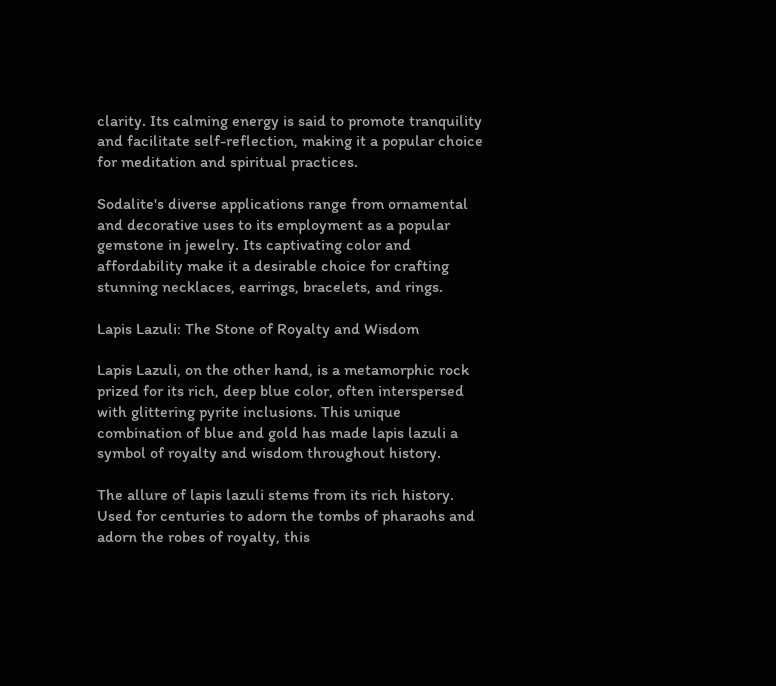clarity. Its calming energy is said to promote tranquility and facilitate self-reflection, making it a popular choice for meditation and spiritual practices.

Sodalite's diverse applications range from ornamental and decorative uses to its employment as a popular gemstone in jewelry. Its captivating color and affordability make it a desirable choice for crafting stunning necklaces, earrings, bracelets, and rings.

Lapis Lazuli: The Stone of Royalty and Wisdom

Lapis Lazuli, on the other hand, is a metamorphic rock prized for its rich, deep blue color, often interspersed with glittering pyrite inclusions. This unique combination of blue and gold has made lapis lazuli a symbol of royalty and wisdom throughout history.

The allure of lapis lazuli stems from its rich history. Used for centuries to adorn the tombs of pharaohs and adorn the robes of royalty, this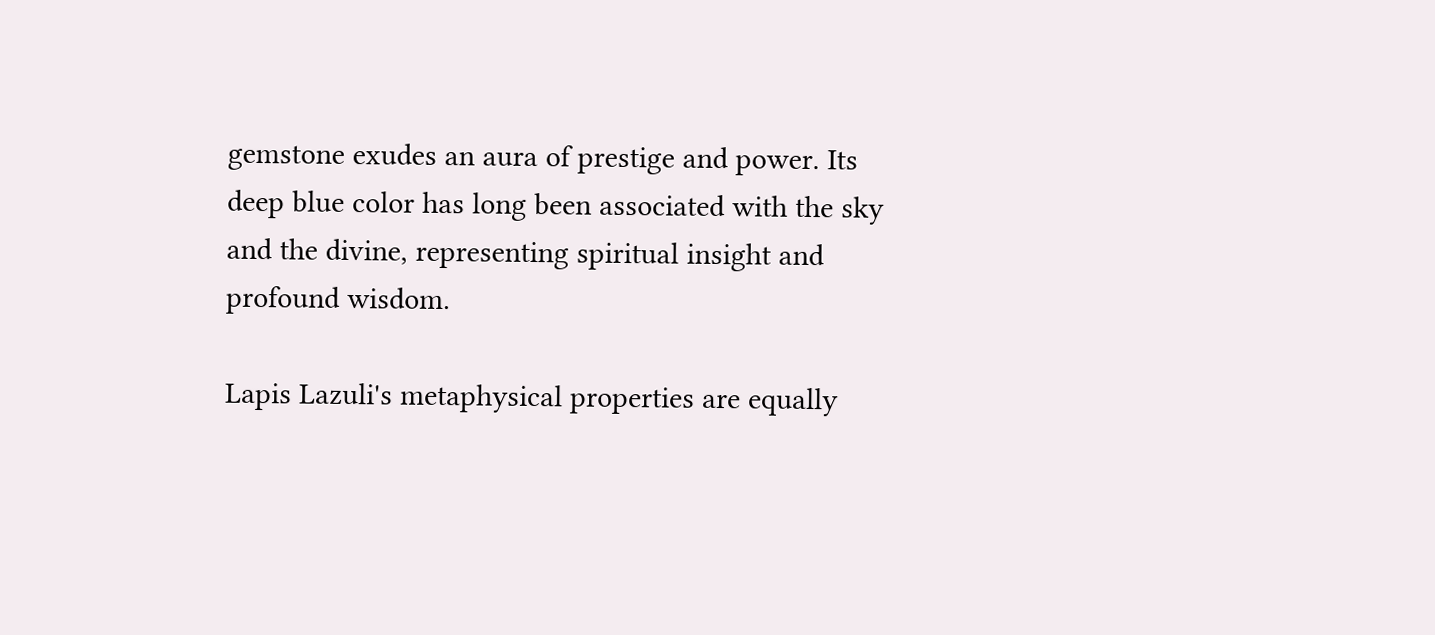gemstone exudes an aura of prestige and power. Its deep blue color has long been associated with the sky and the divine, representing spiritual insight and profound wisdom.

Lapis Lazuli's metaphysical properties are equally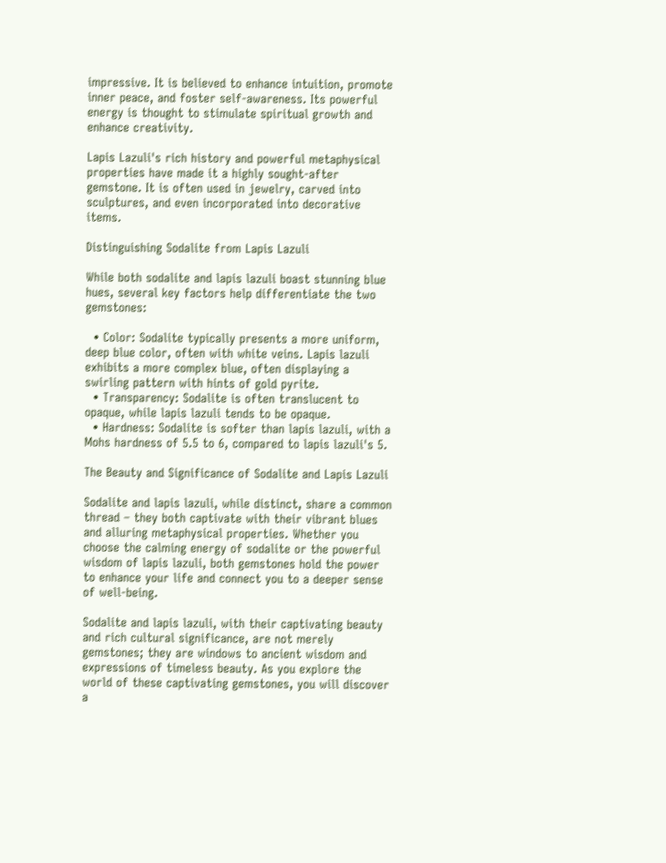impressive. It is believed to enhance intuition, promote inner peace, and foster self-awareness. Its powerful energy is thought to stimulate spiritual growth and enhance creativity.

Lapis Lazuli's rich history and powerful metaphysical properties have made it a highly sought-after gemstone. It is often used in jewelry, carved into sculptures, and even incorporated into decorative items.

Distinguishing Sodalite from Lapis Lazuli

While both sodalite and lapis lazuli boast stunning blue hues, several key factors help differentiate the two gemstones:

  • Color: Sodalite typically presents a more uniform, deep blue color, often with white veins. Lapis lazuli exhibits a more complex blue, often displaying a swirling pattern with hints of gold pyrite.
  • Transparency: Sodalite is often translucent to opaque, while lapis lazuli tends to be opaque.
  • Hardness: Sodalite is softer than lapis lazuli, with a Mohs hardness of 5.5 to 6, compared to lapis lazuli's 5.

The Beauty and Significance of Sodalite and Lapis Lazuli

Sodalite and lapis lazuli, while distinct, share a common thread – they both captivate with their vibrant blues and alluring metaphysical properties. Whether you choose the calming energy of sodalite or the powerful wisdom of lapis lazuli, both gemstones hold the power to enhance your life and connect you to a deeper sense of well-being.

Sodalite and lapis lazuli, with their captivating beauty and rich cultural significance, are not merely gemstones; they are windows to ancient wisdom and expressions of timeless beauty. As you explore the world of these captivating gemstones, you will discover a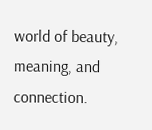world of beauty, meaning, and connection.